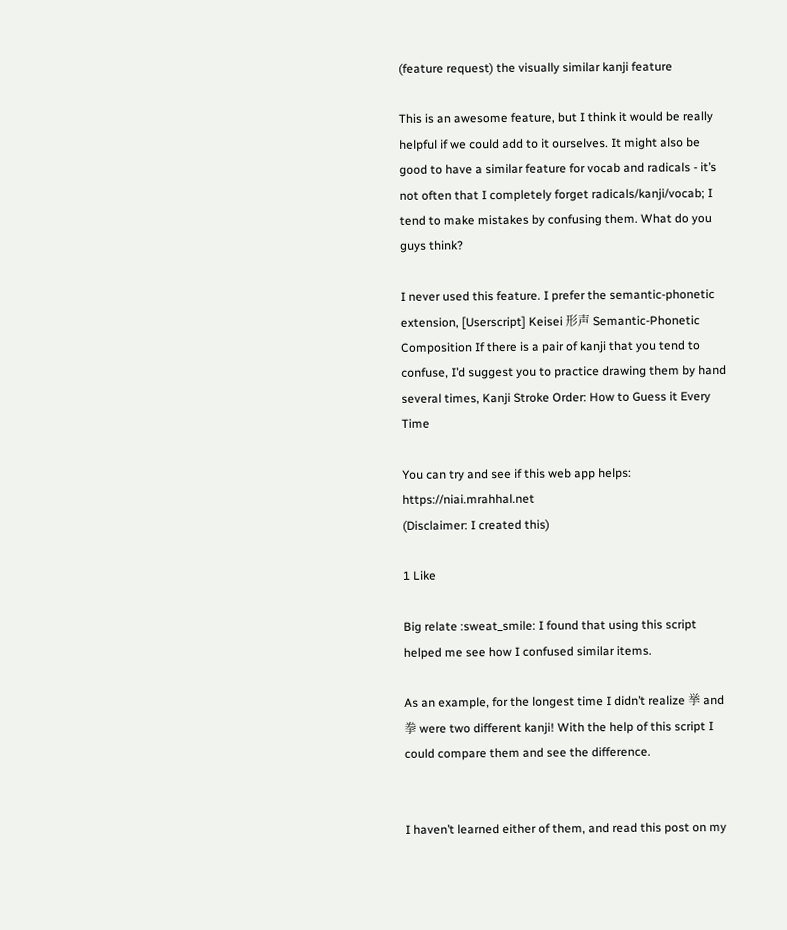(feature request) the visually similar kanji feature

This is an awesome feature, but I think it would be really helpful if we could add to it ourselves. It might also be good to have a similar feature for vocab and radicals - it’s not often that I completely forget radicals/kanji/vocab; I tend to make mistakes by confusing them. What do you guys think?

I never used this feature. I prefer the semantic-phonetic extension, [Userscript] Keisei 形声 Semantic-Phonetic Composition If there is a pair of kanji that you tend to confuse, I’d suggest you to practice drawing them by hand several times, Kanji Stroke Order: How to Guess it Every Time

You can try and see if this web app helps: https://niai.mrahhal.net
(Disclaimer: I created this)

1 Like

Big relate :sweat_smile: I found that using this script helped me see how I confused similar items.

As an example, for the longest time I didn’t realize 挙 and 拳 were two different kanji! With the help of this script I could compare them and see the difference.


I haven’t learned either of them, and read this post on my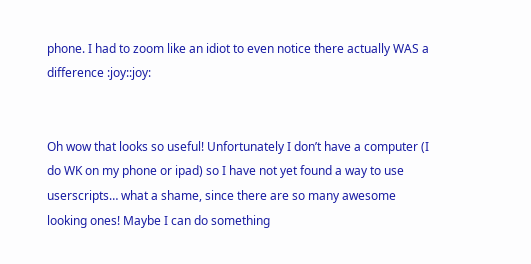phone. I had to zoom like an idiot to even notice there actually WAS a difference :joy::joy:


Oh wow that looks so useful! Unfortunately I don’t have a computer (I do WK on my phone or ipad) so I have not yet found a way to use userscripts… what a shame, since there are so many awesome looking ones! Maybe I can do something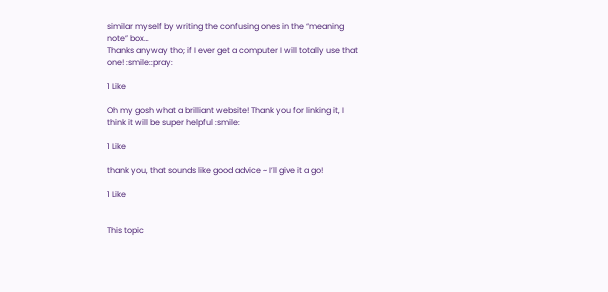similar myself by writing the confusing ones in the “meaning note” box…
Thanks anyway tho; if I ever get a computer I will totally use that one! :smile::pray:

1 Like

Oh my gosh what a brilliant website! Thank you for linking it, I think it will be super helpful :smile:

1 Like

thank you, that sounds like good advice ~ I’ll give it a go!

1 Like


This topic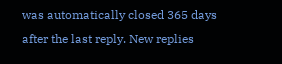was automatically closed 365 days after the last reply. New replies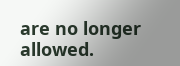are no longer allowed.